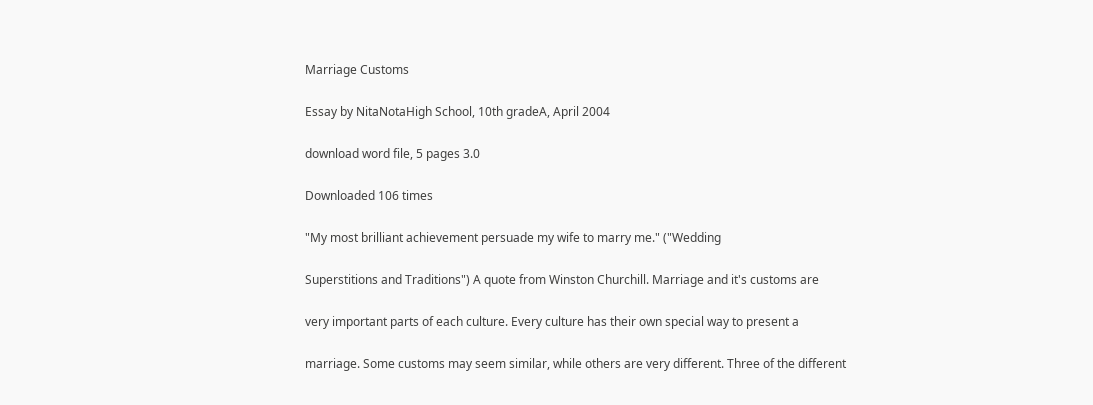Marriage Customs

Essay by NitaNotaHigh School, 10th gradeA, April 2004

download word file, 5 pages 3.0

Downloaded 106 times

"My most brilliant achievement persuade my wife to marry me." ("Wedding

Superstitions and Traditions") A quote from Winston Churchill. Marriage and it's customs are

very important parts of each culture. Every culture has their own special way to present a

marriage. Some customs may seem similar, while others are very different. Three of the different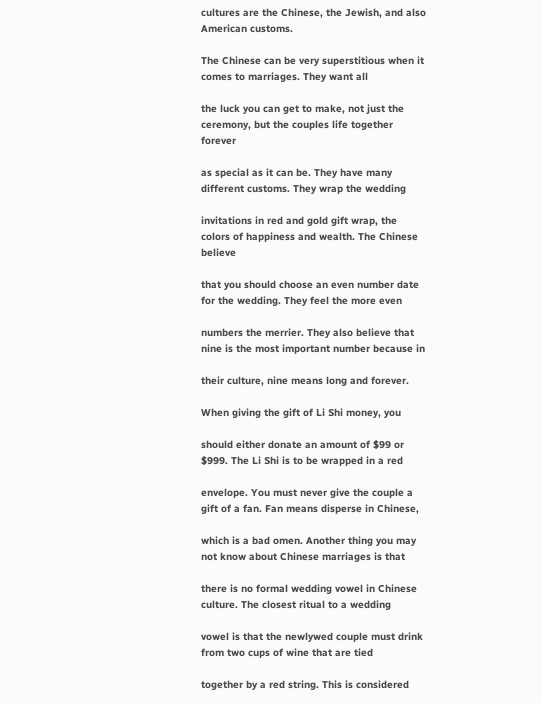cultures are the Chinese, the Jewish, and also American customs.

The Chinese can be very superstitious when it comes to marriages. They want all

the luck you can get to make, not just the ceremony, but the couples life together forever

as special as it can be. They have many different customs. They wrap the wedding

invitations in red and gold gift wrap, the colors of happiness and wealth. The Chinese believe

that you should choose an even number date for the wedding. They feel the more even

numbers the merrier. They also believe that nine is the most important number because in

their culture, nine means long and forever.

When giving the gift of Li Shi money, you

should either donate an amount of $99 or $999. The Li Shi is to be wrapped in a red

envelope. You must never give the couple a gift of a fan. Fan means disperse in Chinese,

which is a bad omen. Another thing you may not know about Chinese marriages is that

there is no formal wedding vowel in Chinese culture. The closest ritual to a wedding

vowel is that the newlywed couple must drink from two cups of wine that are tied

together by a red string. This is considered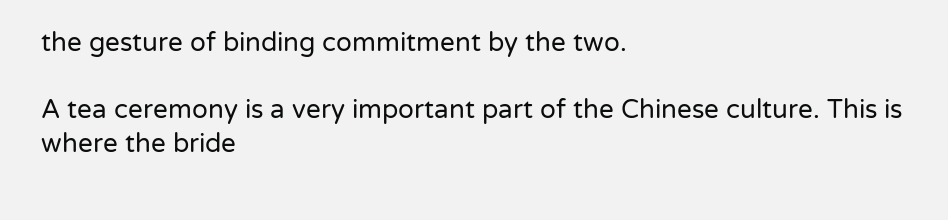the gesture of binding commitment by the two.

A tea ceremony is a very important part of the Chinese culture. This is where the bride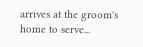arrives at the groom's home to serve...